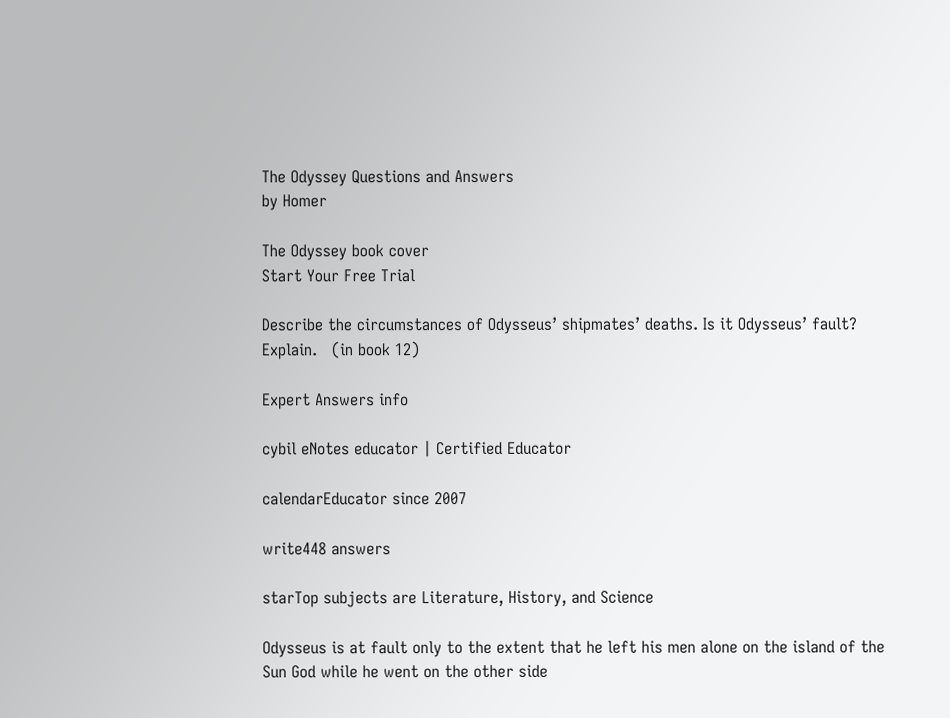The Odyssey Questions and Answers
by Homer

The Odyssey book cover
Start Your Free Trial

Describe the circumstances of Odysseus’ shipmates’ deaths. Is it Odysseus’ fault? Explain.   (in book 12)

Expert Answers info

cybil eNotes educator | Certified Educator

calendarEducator since 2007

write448 answers

starTop subjects are Literature, History, and Science

Odysseus is at fault only to the extent that he left his men alone on the island of the Sun God while he went on the other side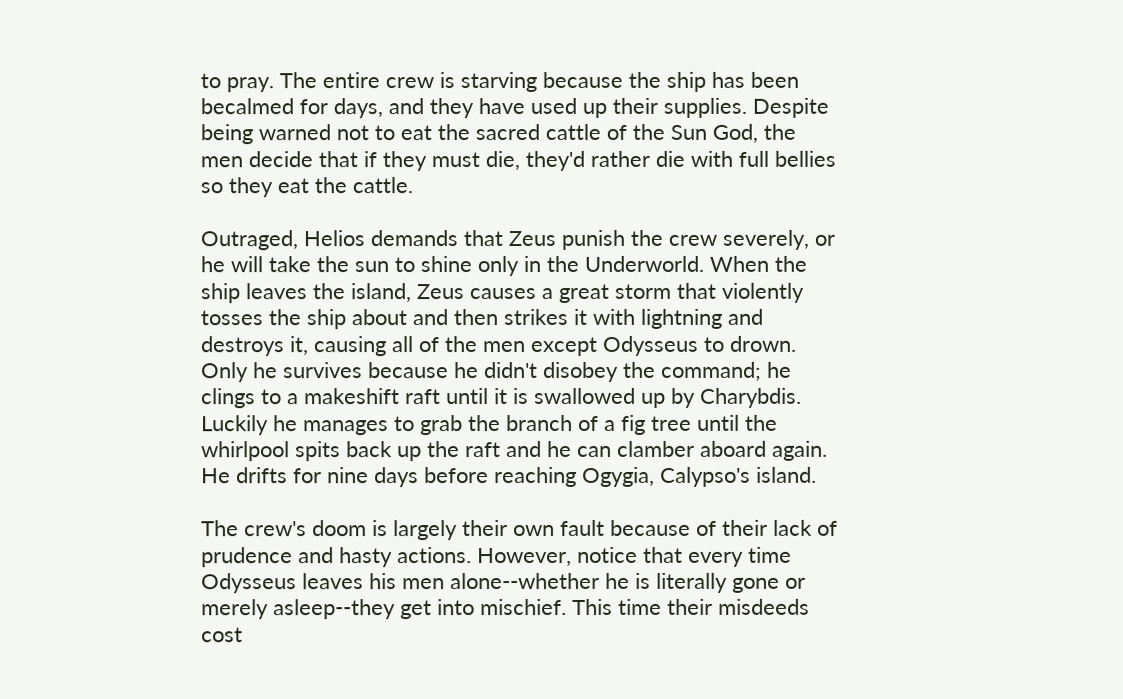to pray. The entire crew is starving because the ship has been becalmed for days, and they have used up their supplies. Despite being warned not to eat the sacred cattle of the Sun God, the men decide that if they must die, they'd rather die with full bellies so they eat the cattle.

Outraged, Helios demands that Zeus punish the crew severely, or he will take the sun to shine only in the Underworld. When the ship leaves the island, Zeus causes a great storm that violently tosses the ship about and then strikes it with lightning and destroys it, causing all of the men except Odysseus to drown. Only he survives because he didn't disobey the command; he clings to a makeshift raft until it is swallowed up by Charybdis. Luckily he manages to grab the branch of a fig tree until the whirlpool spits back up the raft and he can clamber aboard again. He drifts for nine days before reaching Ogygia, Calypso's island.

The crew's doom is largely their own fault because of their lack of prudence and hasty actions. However, notice that every time Odysseus leaves his men alone--whether he is literally gone or merely asleep--they get into mischief. This time their misdeeds cost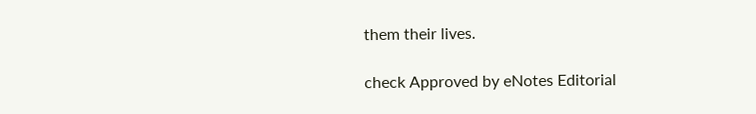them their lives.

check Approved by eNotes Editorial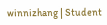winnizhang | Student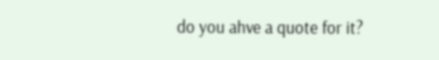do you ahve a quote for it?